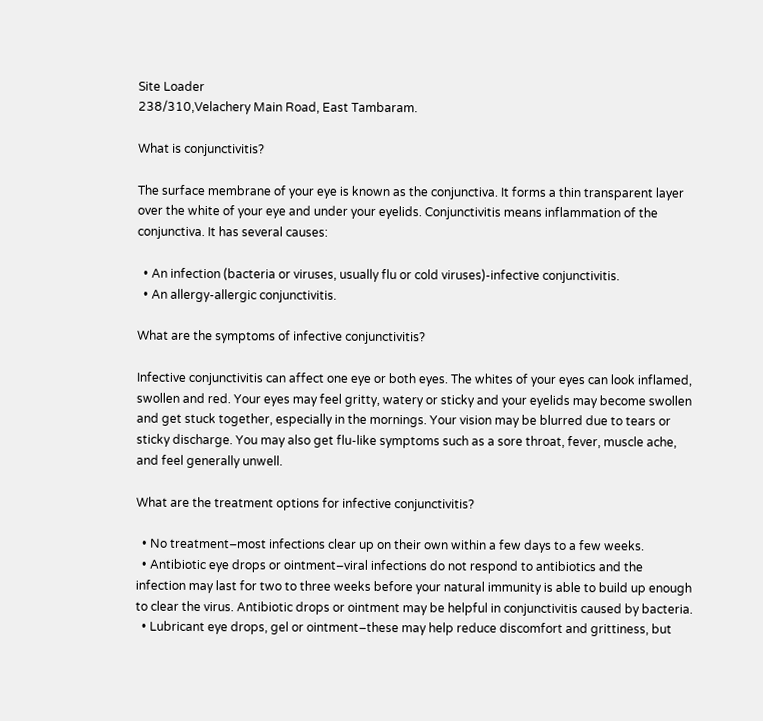Site Loader
238/310,Velachery Main Road, East Tambaram.

What is conjunctivitis?

The surface membrane of your eye is known as the conjunctiva. It forms a thin transparent layer over the white of your eye and under your eyelids. Conjunctivitis means inflammation of the conjunctiva. It has several causes:

  • An infection (bacteria or viruses, usually flu or cold viruses)-infective conjunctivitis.
  • An allergy-allergic conjunctivitis.

What are the symptoms of infective conjunctivitis?

Infective conjunctivitis can affect one eye or both eyes. The whites of your eyes can look inflamed, swollen and red. Your eyes may feel gritty, watery or sticky and your eyelids may become swollen and get stuck together, especially in the mornings. Your vision may be blurred due to tears or sticky discharge. You may also get flu-like symptoms such as a sore throat, fever, muscle ache, and feel generally unwell.

What are the treatment options for infective conjunctivitis?

  • No treatment–most infections clear up on their own within a few days to a few weeks.
  • Antibiotic eye drops or ointment–viral infections do not respond to antibiotics and the infection may last for two to three weeks before your natural immunity is able to build up enough to clear the virus. Antibiotic drops or ointment may be helpful in conjunctivitis caused by bacteria.
  • Lubricant eye drops, gel or ointment–these may help reduce discomfort and grittiness, but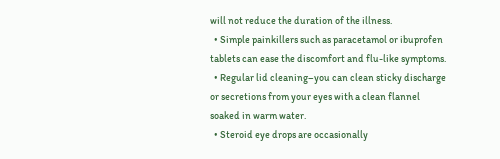will not reduce the duration of the illness.
  • Simple painkillers such as paracetamol or ibuprofen tablets can ease the discomfort and flu-like symptoms.
  • Regular lid cleaning–you can clean sticky discharge or secretions from your eyes with a clean flannel soaked in warm water.
  • Steroid eye drops are occasionally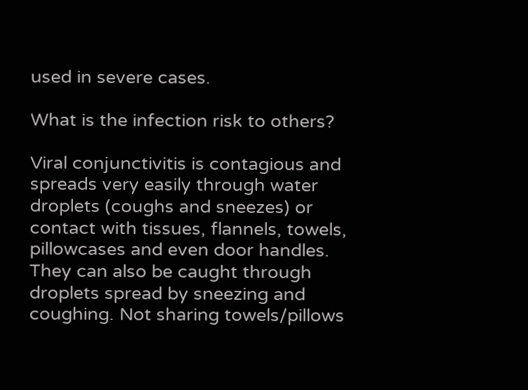used in severe cases.

What is the infection risk to others?

Viral conjunctivitis is contagious and spreads very easily through water droplets (coughs and sneezes) or contact with tissues, flannels, towels, pillowcases and even door handles. They can also be caught through droplets spread by sneezing and coughing. Not sharing towels/pillows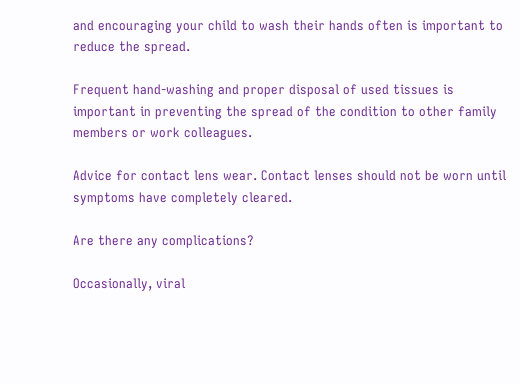and encouraging your child to wash their hands often is important to reduce the spread.

Frequent hand-washing and proper disposal of used tissues is important in preventing the spread of the condition to other family members or work colleagues.

Advice for contact lens wear. Contact lenses should not be worn until symptoms have completely cleared.

Are there any complications?

Occasionally, viral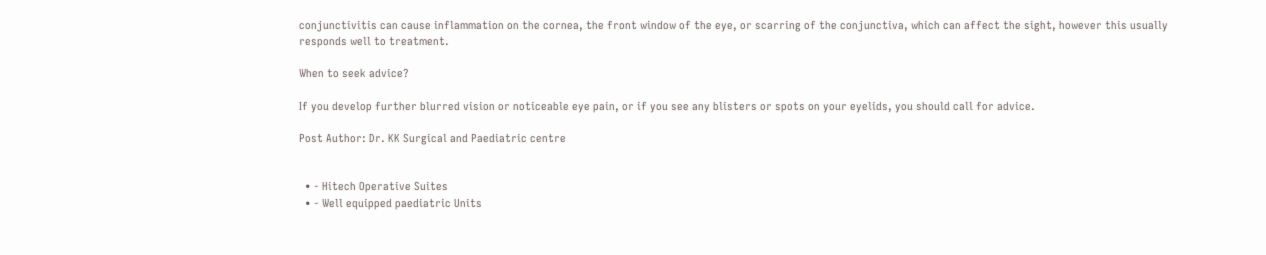conjunctivitis can cause inflammation on the cornea, the front window of the eye, or scarring of the conjunctiva, which can affect the sight, however this usually responds well to treatment.

When to seek advice?

If you develop further blurred vision or noticeable eye pain, or if you see any blisters or spots on your eyelids, you should call for advice.

Post Author: Dr. KK Surgical and Paediatric centre


  • - Hitech Operative Suites
  • - Well equipped paediatric Units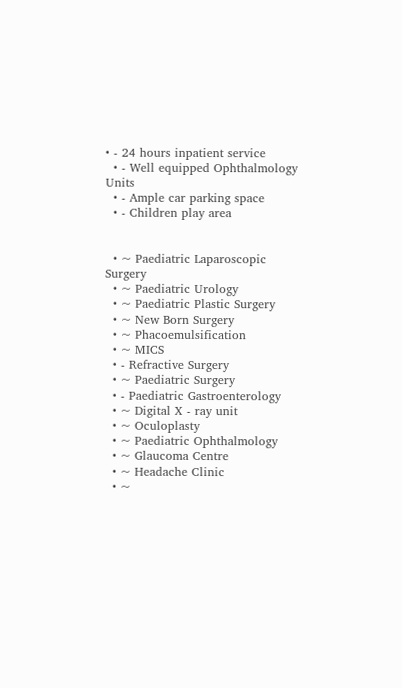• - 24 hours inpatient service
  • - Well equipped Ophthalmology Units
  • - Ample car parking space
  • - Children play area


  • ~ Paediatric Laparoscopic Surgery
  • ~ Paediatric Urology
  • ~ Paediatric Plastic Surgery
  • ~ New Born Surgery
  • ~ Phacoemulsification
  • ~ MICS
  • - Refractive Surgery
  • ~ Paediatric Surgery
  • - Paediatric Gastroenterology
  • ~ Digital X - ray unit
  • ~ Oculoplasty
  • ~ Paediatric Ophthalmology
  • ~ Glaucoma Centre
  • ~ Headache Clinic
  • ~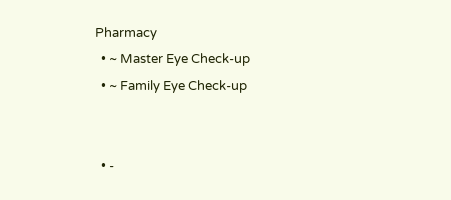Pharmacy
  • ~ Master Eye Check-up
  • ~ Family Eye Check-up


  • -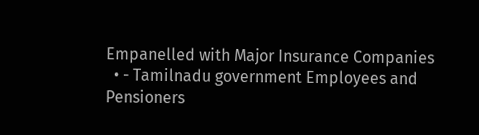Empanelled with Major Insurance Companies
  • - Tamilnadu government Employees and Pensioners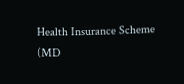Health Insurance Scheme (MD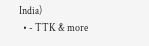India)
  • - TTK & more